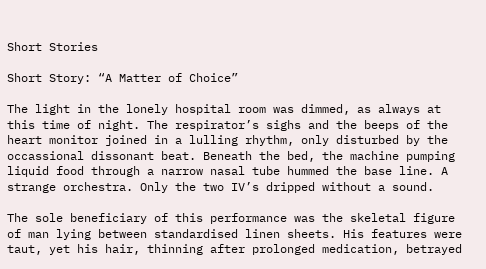Short Stories

Short Story: “A Matter of Choice”

The light in the lonely hospital room was dimmed, as always at this time of night. The respirator’s sighs and the beeps of the heart monitor joined in a lulling rhythm, only disturbed by the occassional dissonant beat. Beneath the bed, the machine pumping liquid food through a narrow nasal tube hummed the base line. A strange orchestra. Only the two IV’s dripped without a sound.

The sole beneficiary of this performance was the skeletal figure of man lying between standardised linen sheets. His features were taut, yet his hair, thinning after prolonged medication, betrayed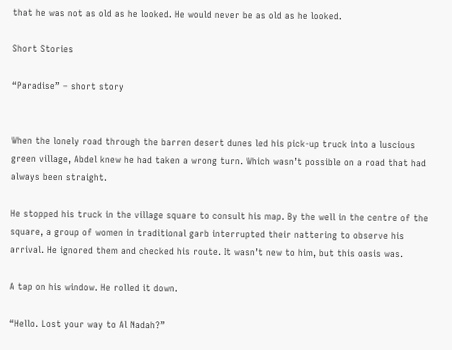that he was not as old as he looked. He would never be as old as he looked.

Short Stories

“Paradise” – short story


When the lonely road through the barren desert dunes led his pick-up truck into a luscious green village, Abdel knew he had taken a wrong turn. Which wasn’t possible on a road that had always been straight.

He stopped his truck in the village square to consult his map. By the well in the centre of the square, a group of women in traditional garb interrupted their nattering to observe his arrival. He ignored them and checked his route. It wasn’t new to him, but this oasis was.

A tap on his window. He rolled it down.

“Hello. Lost your way to Al Nadah?”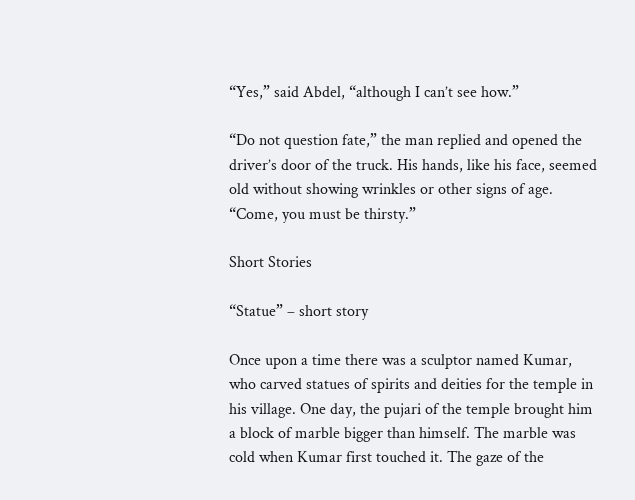“Yes,” said Abdel, “although I can’t see how.”

“Do not question fate,” the man replied and opened the driver’s door of the truck. His hands, like his face, seemed old without showing wrinkles or other signs of age. “Come, you must be thirsty.”

Short Stories

“Statue” – short story

Once upon a time there was a sculptor named Kumar, who carved statues of spirits and deities for the temple in his village. One day, the pujari of the temple brought him a block of marble bigger than himself. The marble was cold when Kumar first touched it. The gaze of the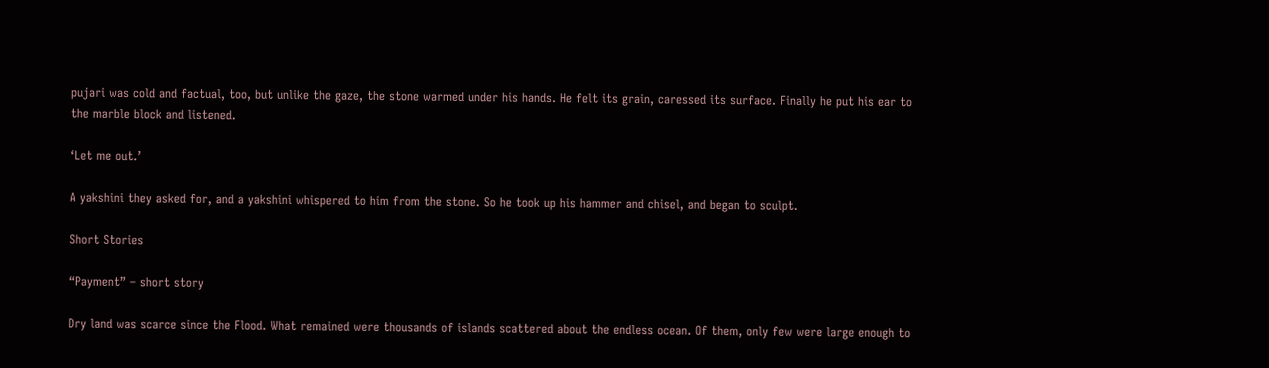pujari was cold and factual, too, but unlike the gaze, the stone warmed under his hands. He felt its grain, caressed its surface. Finally he put his ear to the marble block and listened.

‘Let me out.’

A yakshini they asked for, and a yakshini whispered to him from the stone. So he took up his hammer and chisel, and began to sculpt.

Short Stories

“Payment” – short story

Dry land was scarce since the Flood. What remained were thousands of islands scattered about the endless ocean. Of them, only few were large enough to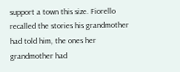support a town this size. Fiorello recalled the stories his grandmother had told him, the ones her grandmother had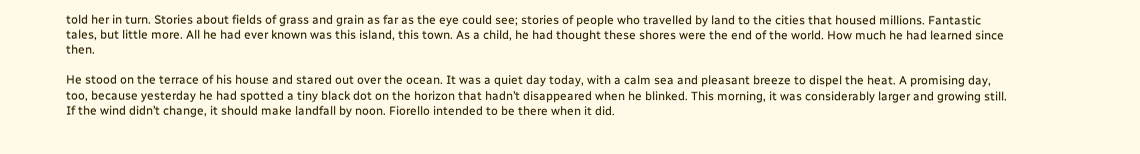told her in turn. Stories about fields of grass and grain as far as the eye could see; stories of people who travelled by land to the cities that housed millions. Fantastic tales, but little more. All he had ever known was this island, this town. As a child, he had thought these shores were the end of the world. How much he had learned since then.

He stood on the terrace of his house and stared out over the ocean. It was a quiet day today, with a calm sea and pleasant breeze to dispel the heat. A promising day, too, because yesterday he had spotted a tiny black dot on the horizon that hadn’t disappeared when he blinked. This morning, it was considerably larger and growing still. If the wind didn’t change, it should make landfall by noon. Fiorello intended to be there when it did.